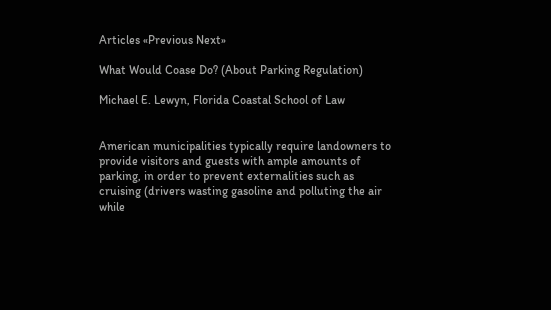Articles «Previous Next»

What Would Coase Do? (About Parking Regulation)

Michael E. Lewyn, Florida Coastal School of Law


American municipalities typically require landowners to provide visitors and guests with ample amounts of parking, in order to prevent externalities such as cruising (drivers wasting gasoline and polluting the air while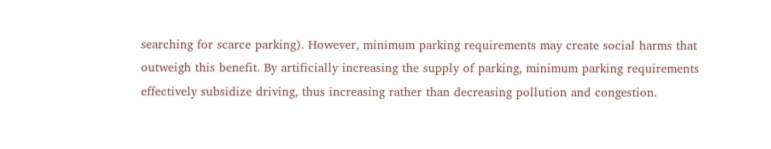searching for scarce parking). However, minimum parking requirements may create social harms that outweigh this benefit. By artificially increasing the supply of parking, minimum parking requirements effectively subsidize driving, thus increasing rather than decreasing pollution and congestion.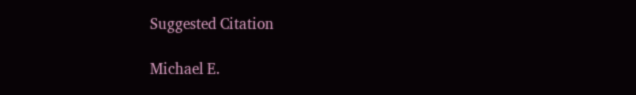Suggested Citation

Michael E.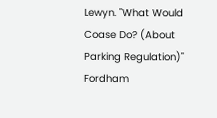Lewyn. "What Would Coase Do? (About Parking Regulation)" Fordham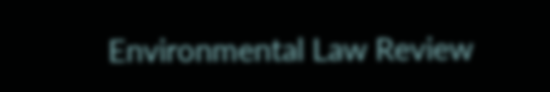Environmental Law Review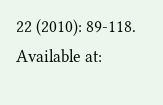22 (2010): 89-118.
Available at: